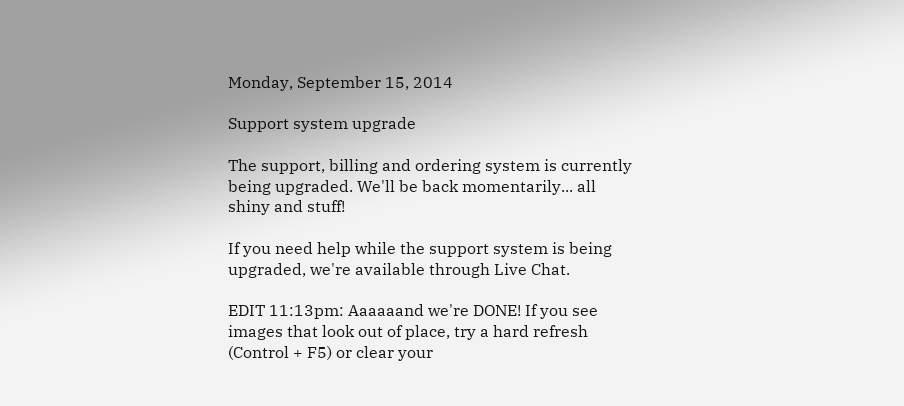Monday, September 15, 2014

Support system upgrade

The support, billing and ordering system is currently being upgraded. We'll be back momentarily... all shiny and stuff!

If you need help while the support system is being upgraded, we're available through Live Chat.

EDIT 11:13pm: Aaaaaand we're DONE! If you see images that look out of place, try a hard refresh (Control + F5) or clear your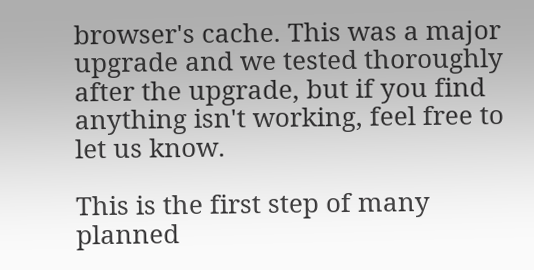browser's cache. This was a major upgrade and we tested thoroughly after the upgrade, but if you find anything isn't working, feel free to let us know.

This is the first step of many planned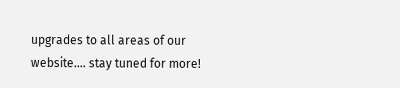upgrades to all areas of our website.... stay tuned for more!